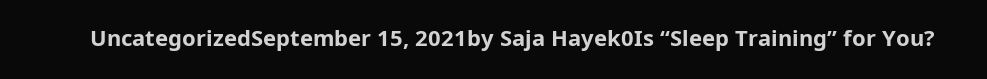UncategorizedSeptember 15, 2021by Saja Hayek0Is “Sleep Training” for You?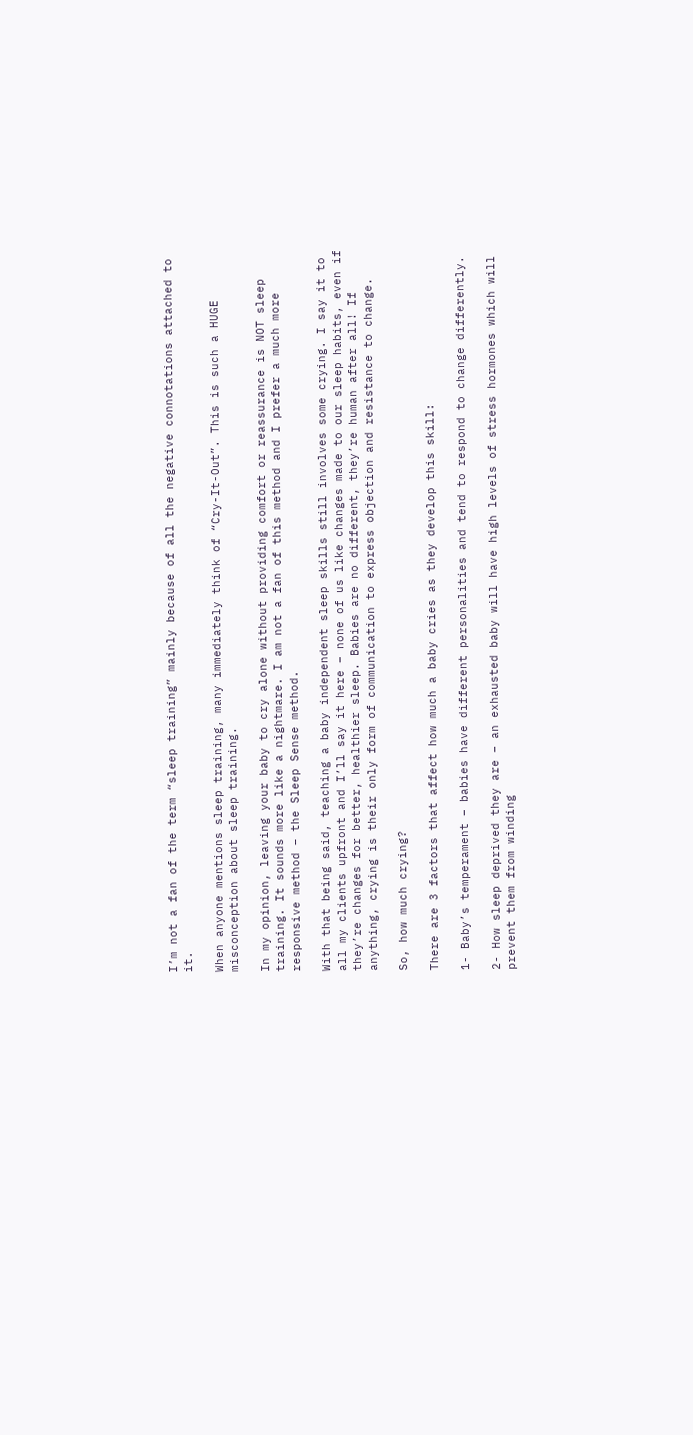I’m not a fan of the term “sleep training” mainly because of all the negative connotations attached to it.

When anyone mentions sleep training, many immediately think of “Cry-It-Out”. This is such a HUGE misconception about sleep training.

In my opinion, leaving your baby to cry alone without providing comfort or reassurance is NOT sleep training. It sounds more like a nightmare. I am not a fan of this method and I prefer a much more responsive method – the Sleep Sense method.

With that being said, teaching a baby independent sleep skills still involves some crying. I say it to all my clients upfront and I’ll say it here – none of us like changes made to our sleep habits, even if they’re changes for better, healthier sleep. Babies are no different, they’re human after all! If anything, crying is their only form of communication to express objection and resistance to change.

So, how much crying?

There are 3 factors that affect how much a baby cries as they develop this skill:

1- Baby’s temperament – babies have different personalities and tend to respond to change differently.

2- How sleep deprived they are – an exhausted baby will have high levels of stress hormones which will prevent them from winding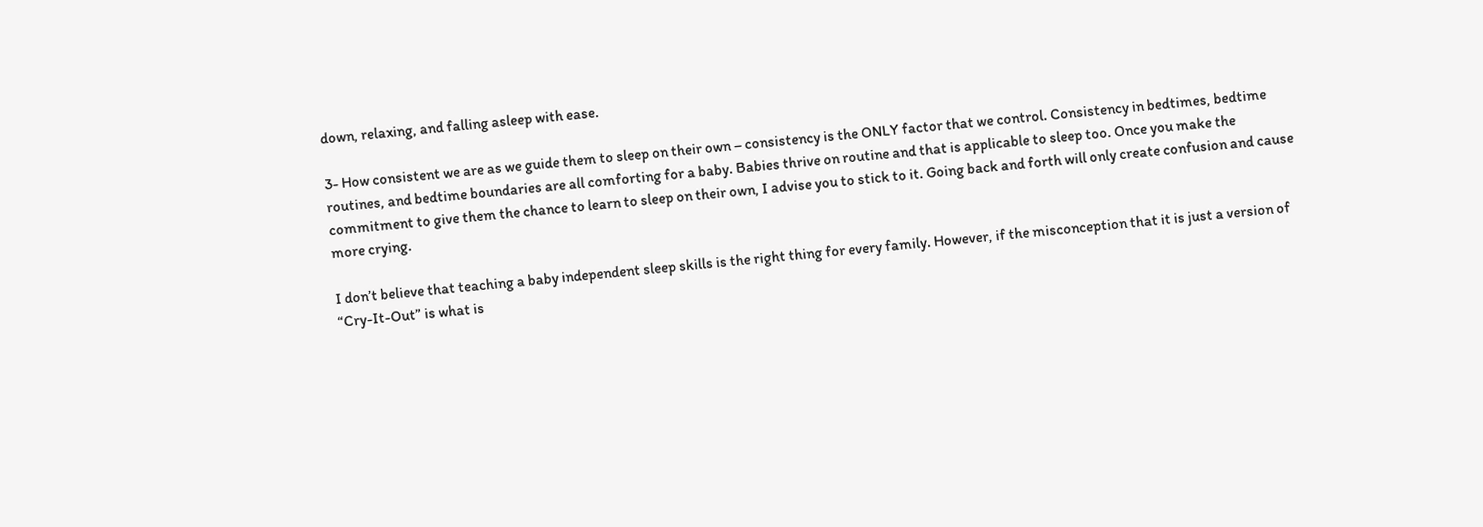down, relaxing, and falling asleep with ease.

3- How consistent we are as we guide them to sleep on their own – consistency is the ONLY factor that we control. Consistency in bedtimes, bedtime routines, and bedtime boundaries are all comforting for a baby. Babies thrive on routine and that is applicable to sleep too. Once you make the commitment to give them the chance to learn to sleep on their own, I advise you to stick to it. Going back and forth will only create confusion and cause more crying.

I don’t believe that teaching a baby independent sleep skills is the right thing for every family. However, if the misconception that it is just a version of “Cry-It-Out” is what is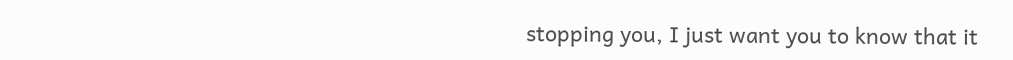stopping you, I just want you to know that it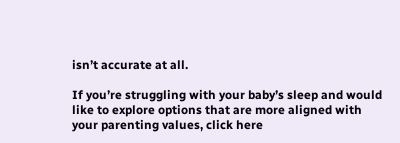isn’t accurate at all.

If you’re struggling with your baby’s sleep and would like to explore options that are more aligned with your parenting values, click here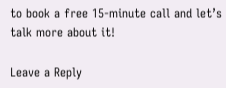to book a free 15-minute call and let’s talk more about it!

Leave a Reply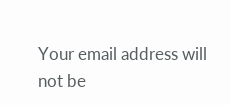Your email address will not be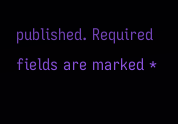published. Required fields are marked *